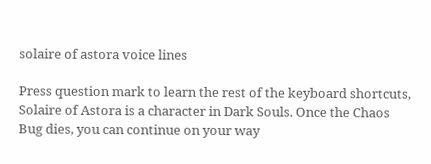solaire of astora voice lines

Press question mark to learn the rest of the keyboard shortcuts, Solaire of Astora is a character in Dark Souls. Once the Chaos Bug dies, you can continue on your way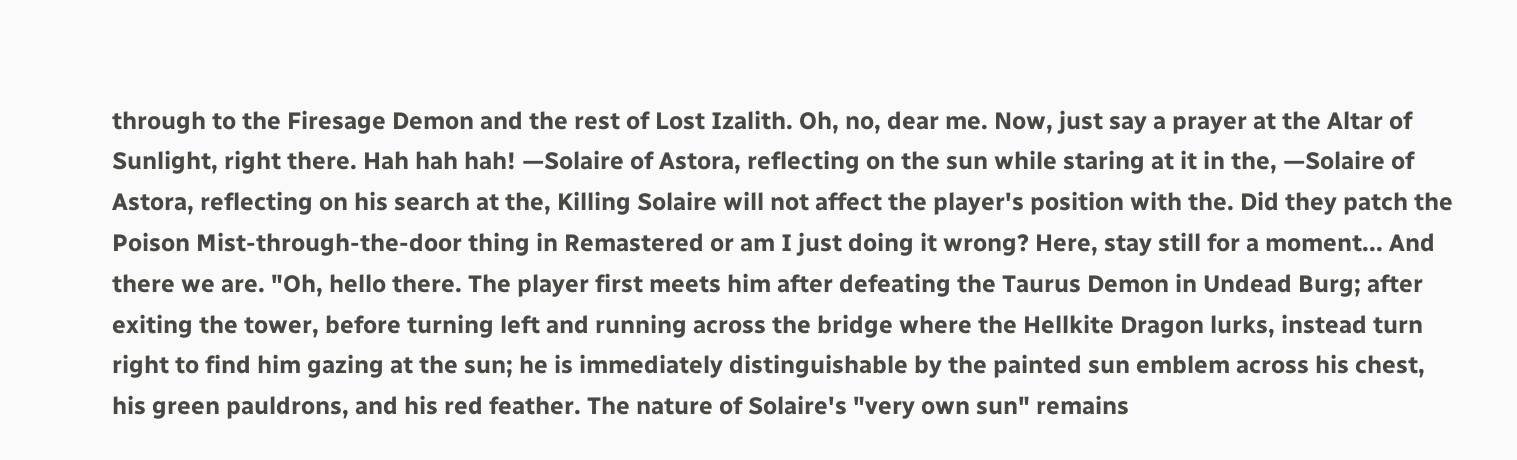through to the Firesage Demon and the rest of Lost Izalith. Oh, no, dear me. Now, just say a prayer at the Altar of Sunlight, right there. Hah hah hah! —Solaire of Astora, reflecting on the sun while staring at it in the, —Solaire of Astora, reflecting on his search at the, Killing Solaire will not affect the player's position with the. Did they patch the Poison Mist-through-the-door thing in Remastered or am I just doing it wrong? Here, stay still for a moment... And there we are. "Oh, hello there. The player first meets him after defeating the Taurus Demon in Undead Burg; after exiting the tower, before turning left and running across the bridge where the Hellkite Dragon lurks, instead turn right to find him gazing at the sun; he is immediately distinguishable by the painted sun emblem across his chest, his green pauldrons, and his red feather. The nature of Solaire's "very own sun" remains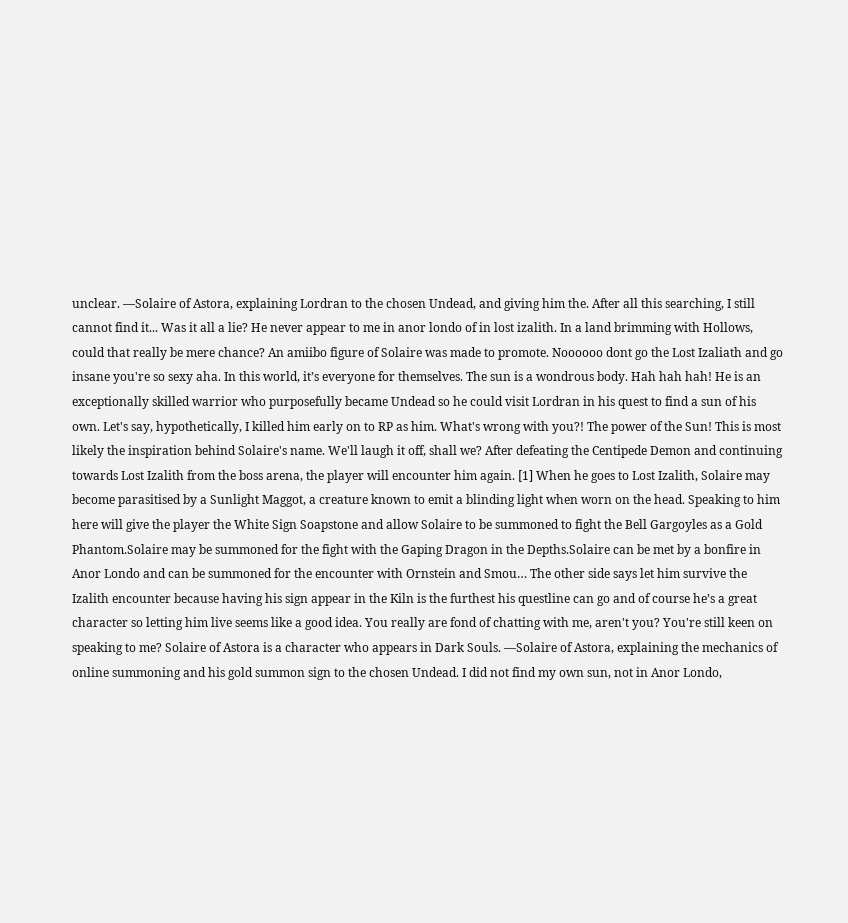unclear. —Solaire of Astora, explaining Lordran to the chosen Undead, and giving him the. After all this searching, I still cannot find it... Was it all a lie? He never appear to me in anor londo of in lost izalith. In a land brimming with Hollows, could that really be mere chance? An amiibo figure of Solaire was made to promote. Noooooo dont go the Lost Izaliath and go insane you're so sexy aha. In this world, it’s everyone for themselves. The sun is a wondrous body. Hah hah hah! He is an exceptionally skilled warrior who purposefully became Undead so he could visit Lordran in his quest to find a sun of his own. Let's say, hypothetically, I killed him early on to RP as him. What's wrong with you?! The power of the Sun! This is most likely the inspiration behind Solaire's name. We'll laugh it off, shall we? After defeating the Centipede Demon and continuing towards Lost Izalith from the boss arena, the player will encounter him again. [1] When he goes to Lost Izalith, Solaire may become parasitised by a Sunlight Maggot, a creature known to emit a blinding light when worn on the head. Speaking to him here will give the player the White Sign Soapstone and allow Solaire to be summoned to fight the Bell Gargoyles as a Gold Phantom.Solaire may be summoned for the fight with the Gaping Dragon in the Depths.Solaire can be met by a bonfire in Anor Londo and can be summoned for the encounter with Ornstein and Smou… The other side says let him survive the Izalith encounter because having his sign appear in the Kiln is the furthest his questline can go and of course he’s a great character so letting him live seems like a good idea. You really are fond of chatting with me, aren't you? You're still keen on speaking to me? Solaire of Astora is a character who appears in Dark Souls. —Solaire of Astora, explaining the mechanics of online summoning and his gold summon sign to the chosen Undead. I did not find my own sun, not in Anor Londo,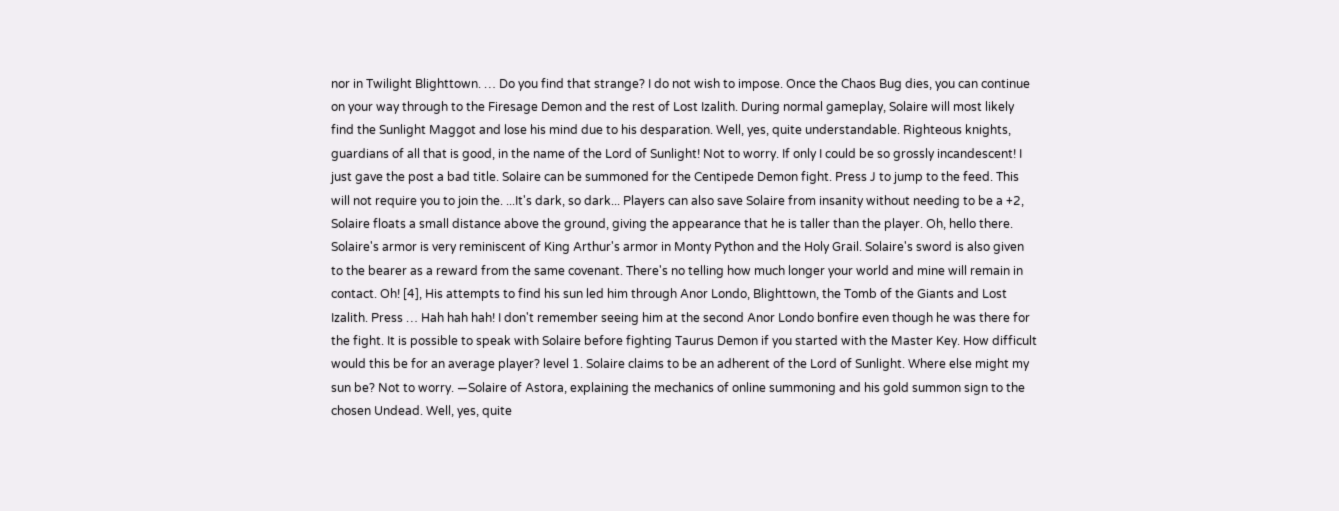nor in Twilight Blighttown. … Do you find that strange? I do not wish to impose. Once the Chaos Bug dies, you can continue on your way through to the Firesage Demon and the rest of Lost Izalith. During normal gameplay, Solaire will most likely find the Sunlight Maggot and lose his mind due to his desparation. Well, yes, quite understandable. Righteous knights, guardians of all that is good, in the name of the Lord of Sunlight! Not to worry. If only I could be so grossly incandescent! I just gave the post a bad title. Solaire can be summoned for the Centipede Demon fight. Press J to jump to the feed. This will not require you to join the. ...It's dark, so dark... Players can also save Solaire from insanity without needing to be a +2, Solaire floats a small distance above the ground, giving the appearance that he is taller than the player. Oh, hello there. Solaire's armor is very reminiscent of King Arthur's armor in Monty Python and the Holy Grail. Solaire's sword is also given to the bearer as a reward from the same covenant. There's no telling how much longer your world and mine will remain in contact. Oh! [4], His attempts to find his sun led him through Anor Londo, Blighttown, the Tomb of the Giants and Lost Izalith. Press … Hah hah hah! I don't remember seeing him at the second Anor Londo bonfire even though he was there for the fight. It is possible to speak with Solaire before fighting Taurus Demon if you started with the Master Key. How difficult would this be for an average player? level 1. Solaire claims to be an adherent of the Lord of Sunlight. Where else might my sun be? Not to worry. —Solaire of Astora, explaining the mechanics of online summoning and his gold summon sign to the chosen Undead. Well, yes, quite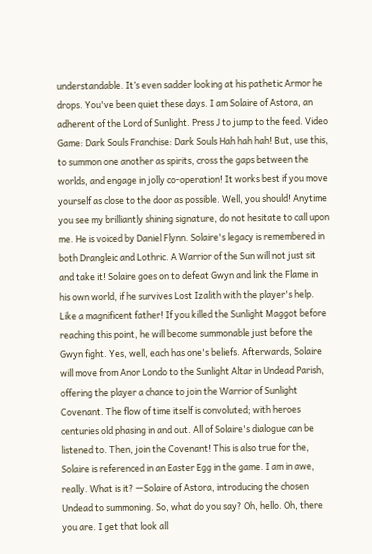understandable. It’s even sadder looking at his pathetic Armor he drops. You've been quiet these days. I am Solaire of Astora, an adherent of the Lord of Sunlight. Press J to jump to the feed. Video Game: Dark Souls Franchise: Dark Souls Hah hah hah! But, use this, to summon one another as spirits, cross the gaps between the worlds, and engage in jolly co-operation! It works best if you move yourself as close to the door as possible. Well, you should! Anytime you see my brilliantly shining signature, do not hesitate to call upon me. He is voiced by Daniel Flynn. Solaire's legacy is remembered in both Drangleic and Lothric. A Warrior of the Sun will not just sit and take it! Solaire goes on to defeat Gwyn and link the Flame in his own world, if he survives Lost Izalith with the player's help. Like a magnificent father! If you killed the Sunlight Maggot before reaching this point, he will become summonable just before the Gwyn fight. Yes, well, each has one's beliefs. Afterwards, Solaire will move from Anor Londo to the Sunlight Altar in Undead Parish, offering the player a chance to join the Warrior of Sunlight Covenant. The flow of time itself is convoluted; with heroes centuries old phasing in and out. All of Solaire's dialogue can be listened to. Then, join the Covenant! This is also true for the, Solaire is referenced in an Easter Egg in the game. I am in awe, really. What is it? —Solaire of Astora, introducing the chosen Undead to summoning. So, what do you say? Oh, hello. Oh, there you are. I get that look all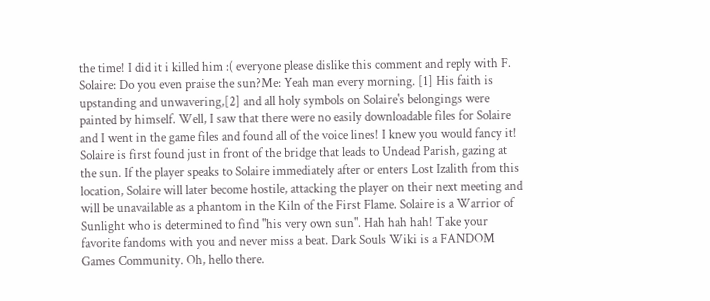the time! I did it i killed him :( everyone please dislike this comment and reply with F. Solaire: Do you even praise the sun?Me: Yeah man every morning. [1] His faith is upstanding and unwavering,[2] and all holy symbols on Solaire's belongings were painted by himself. Well, I saw that there were no easily downloadable files for Solaire and I went in the game files and found all of the voice lines! I knew you would fancy it! Solaire is first found just in front of the bridge that leads to Undead Parish, gazing at the sun. If the player speaks to Solaire immediately after or enters Lost Izalith from this location, Solaire will later become hostile, attacking the player on their next meeting and will be unavailable as a phantom in the Kiln of the First Flame. Solaire is a Warrior of Sunlight who is determined to find "his very own sun". Hah hah hah! Take your favorite fandoms with you and never miss a beat. Dark Souls Wiki is a FANDOM Games Community. Oh, hello there.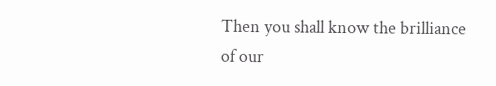Then you shall know the brilliance of our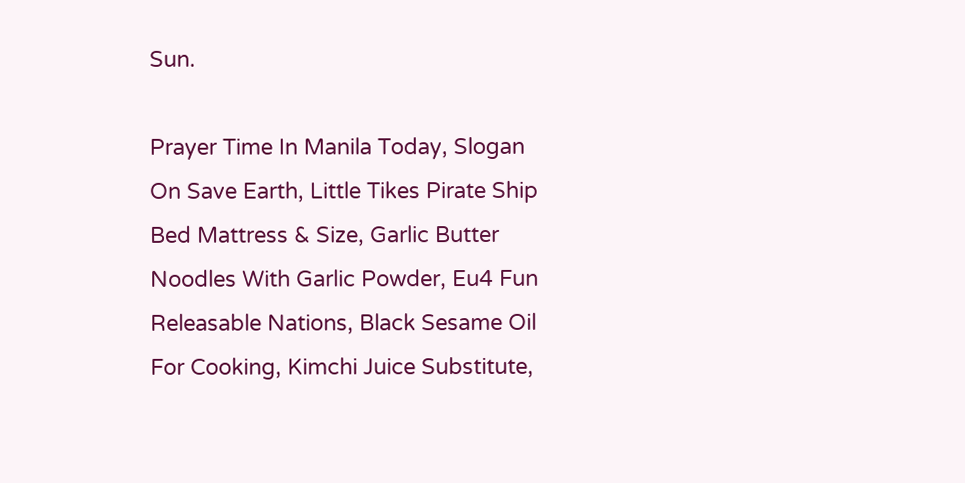Sun.

Prayer Time In Manila Today, Slogan On Save Earth, Little Tikes Pirate Ship Bed Mattress & Size, Garlic Butter Noodles With Garlic Powder, Eu4 Fun Releasable Nations, Black Sesame Oil For Cooking, Kimchi Juice Substitute,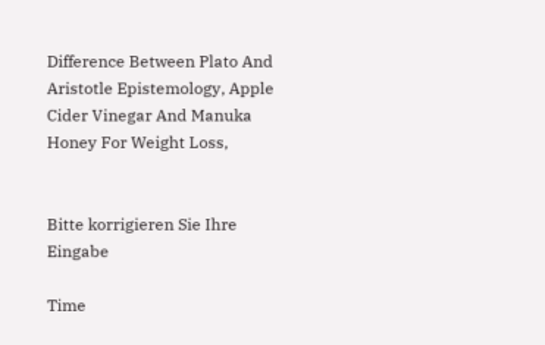Difference Between Plato And Aristotle Epistemology, Apple Cider Vinegar And Manuka Honey For Weight Loss,


Bitte korrigieren Sie Ihre Eingabe

Time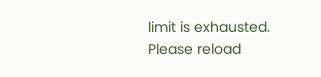limit is exhausted. Please reload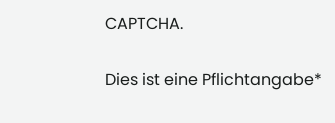CAPTCHA.

Dies ist eine Pflichtangabe*